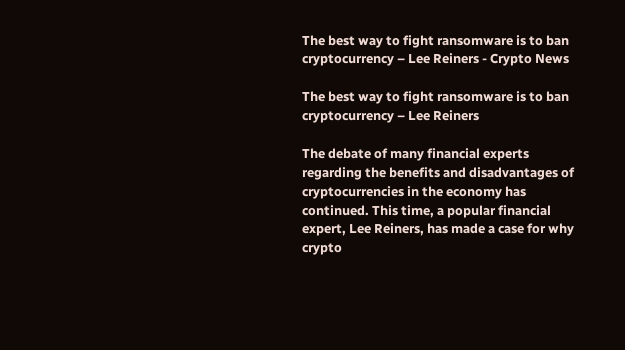The best way to fight ransomware is to ban cryptocurrency – Lee Reiners - Crypto News

The best way to fight ransomware is to ban cryptocurrency – Lee Reiners

The debate of many financial experts regarding the benefits and disadvantages of cryptocurrencies in the economy has continued. This time, a popular financial expert, Lee Reiners, has made a case for why crypto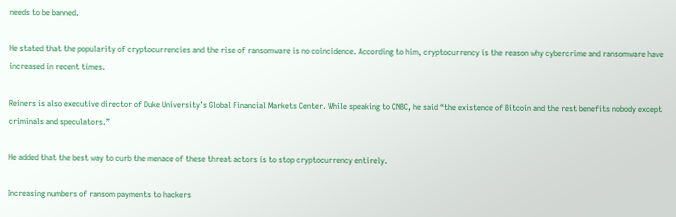needs to be banned.

He stated that the popularity of cryptocurrencies and the rise of ransomware is no coincidence. According to him, cryptocurrency is the reason why cybercrime and ransomware have increased in recent times.

Reiners is also executive director of Duke University’s Global Financial Markets Center. While speaking to CNBC, he said “the existence of Bitcoin and the rest benefits nobody except criminals and speculators.”

He added that the best way to curb the menace of these threat actors is to stop cryptocurrency entirely.

Increasing numbers of ransom payments to hackers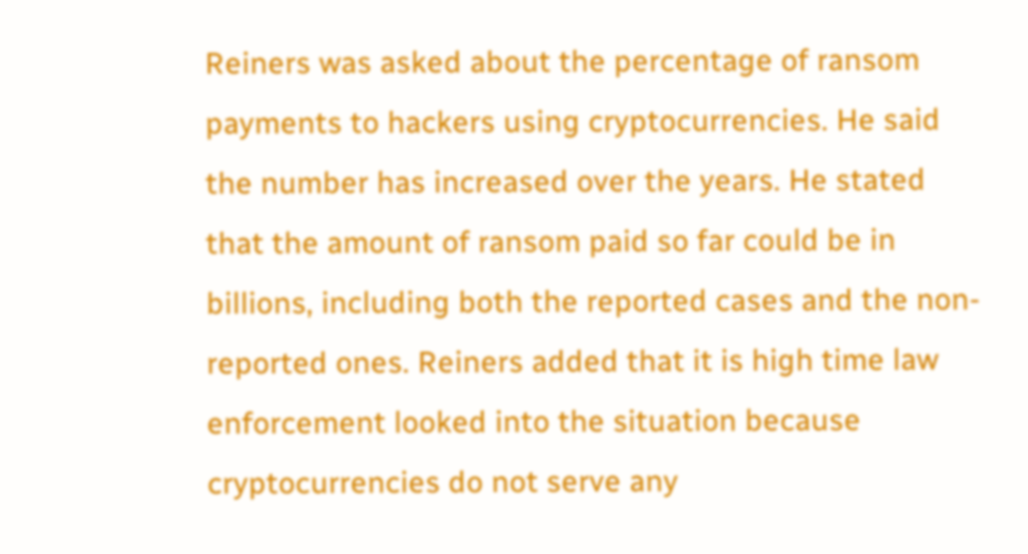Reiners was asked about the percentage of ransom payments to hackers using cryptocurrencies. He said the number has increased over the years. He stated that the amount of ransom paid so far could be in billions, including both the reported cases and the non-reported ones. Reiners added that it is high time law enforcement looked into the situation because cryptocurrencies do not serve any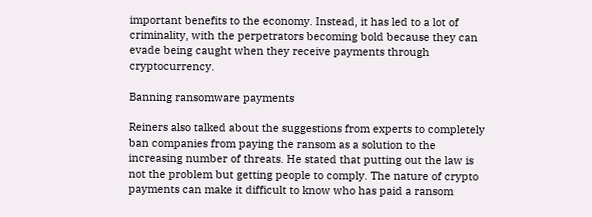important benefits to the economy. Instead, it has led to a lot of criminality, with the perpetrators becoming bold because they can evade being caught when they receive payments through cryptocurrency.

Banning ransomware payments

Reiners also talked about the suggestions from experts to completely ban companies from paying the ransom as a solution to the increasing number of threats. He stated that putting out the law is not the problem but getting people to comply. The nature of crypto payments can make it difficult to know who has paid a ransom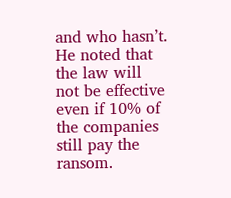and who hasn’t. He noted that the law will not be effective even if 10% of the companies still pay the ransom.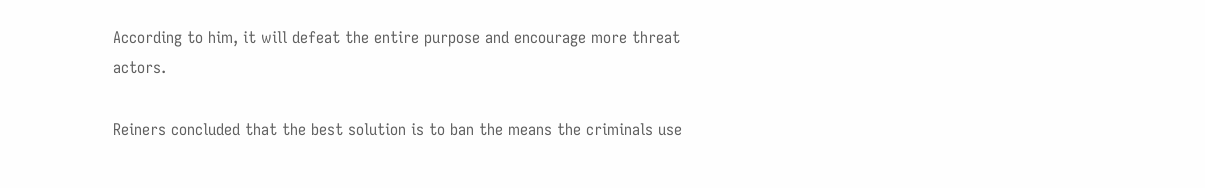According to him, it will defeat the entire purpose and encourage more threat actors.

Reiners concluded that the best solution is to ban the means the criminals use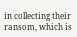in collecting their ransom, which is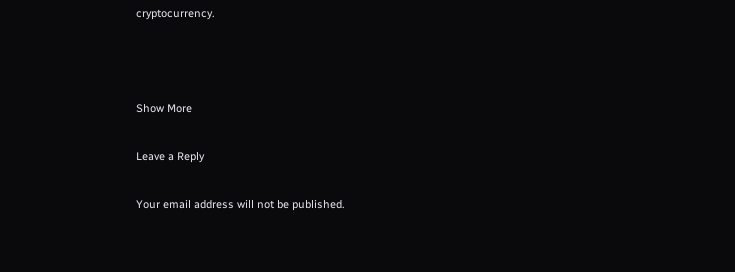cryptocurrency.



Show More

Leave a Reply

Your email address will not be published.